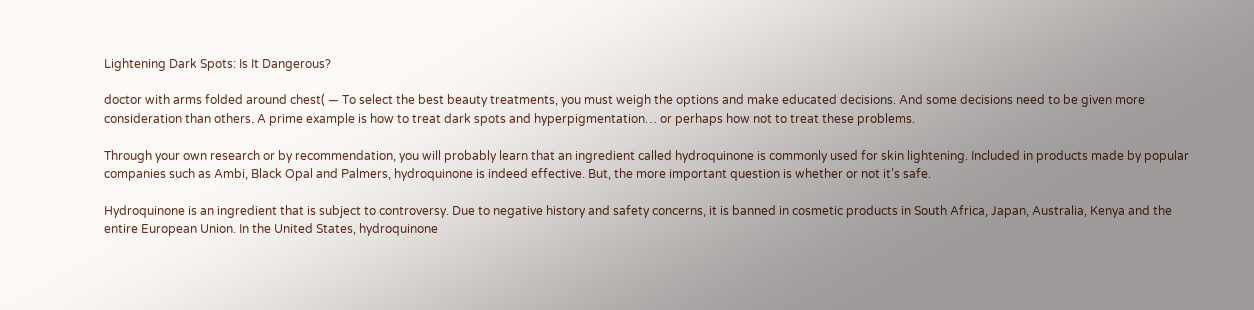Lightening Dark Spots: Is It Dangerous?

doctor with arms folded around chest( — To select the best beauty treatments, you must weigh the options and make educated decisions. And some decisions need to be given more consideration than others. A prime example is how to treat dark spots and hyperpigmentation… or perhaps how not to treat these problems.

Through your own research or by recommendation, you will probably learn that an ingredient called hydroquinone is commonly used for skin lightening. Included in products made by popular companies such as Ambi, Black Opal and Palmers, hydroquinone is indeed effective. But, the more important question is whether or not it’s safe.

Hydroquinone is an ingredient that is subject to controversy. Due to negative history and safety concerns, it is banned in cosmetic products in South Africa, Japan, Australia, Kenya and the entire European Union. In the United States, hydroquinone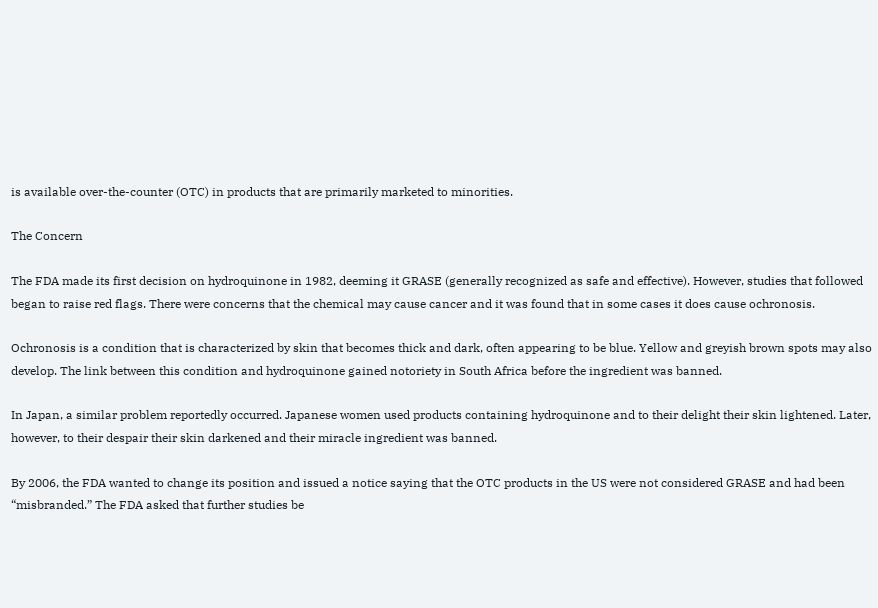is available over-the-counter (OTC) in products that are primarily marketed to minorities.

The Concern

The FDA made its first decision on hydroquinone in 1982, deeming it GRASE (generally recognized as safe and effective). However, studies that followed began to raise red flags. There were concerns that the chemical may cause cancer and it was found that in some cases it does cause ochronosis.

Ochronosis is a condition that is characterized by skin that becomes thick and dark, often appearing to be blue. Yellow and greyish brown spots may also develop. The link between this condition and hydroquinone gained notoriety in South Africa before the ingredient was banned.

In Japan, a similar problem reportedly occurred. Japanese women used products containing hydroquinone and to their delight their skin lightened. Later, however, to their despair their skin darkened and their miracle ingredient was banned.

By 2006, the FDA wanted to change its position and issued a notice saying that the OTC products in the US were not considered GRASE and had been “misbranded.” The FDA asked that further studies be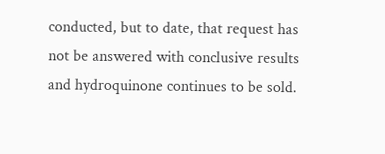conducted, but to date, that request has not be answered with conclusive results and hydroquinone continues to be sold.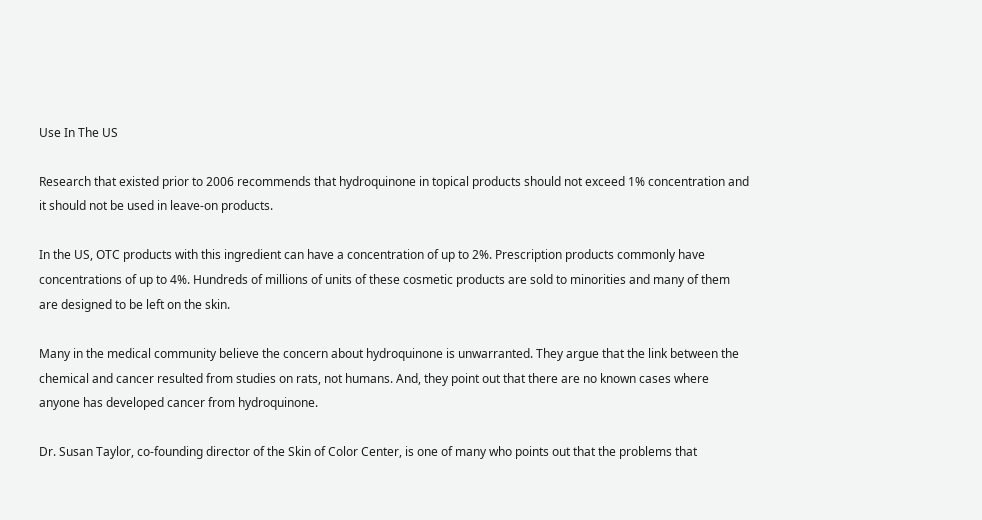Use In The US

Research that existed prior to 2006 recommends that hydroquinone in topical products should not exceed 1% concentration and it should not be used in leave-on products.

In the US, OTC products with this ingredient can have a concentration of up to 2%. Prescription products commonly have concentrations of up to 4%. Hundreds of millions of units of these cosmetic products are sold to minorities and many of them are designed to be left on the skin.

Many in the medical community believe the concern about hydroquinone is unwarranted. They argue that the link between the chemical and cancer resulted from studies on rats, not humans. And, they point out that there are no known cases where anyone has developed cancer from hydroquinone.

Dr. Susan Taylor, co-founding director of the Skin of Color Center, is one of many who points out that the problems that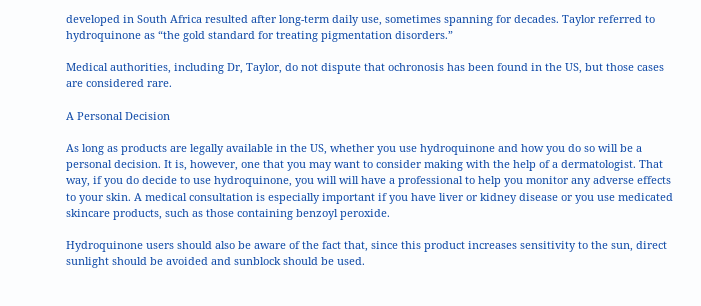developed in South Africa resulted after long-term daily use, sometimes spanning for decades. Taylor referred to hydroquinone as “the gold standard for treating pigmentation disorders.”

Medical authorities, including Dr, Taylor, do not dispute that ochronosis has been found in the US, but those cases are considered rare.

A Personal Decision

As long as products are legally available in the US, whether you use hydroquinone and how you do so will be a personal decision. It is, however, one that you may want to consider making with the help of a dermatologist. That way, if you do decide to use hydroquinone, you will will have a professional to help you monitor any adverse effects to your skin. A medical consultation is especially important if you have liver or kidney disease or you use medicated skincare products, such as those containing benzoyl peroxide.

Hydroquinone users should also be aware of the fact that, since this product increases sensitivity to the sun, direct sunlight should be avoided and sunblock should be used.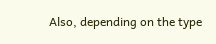Also, depending on the type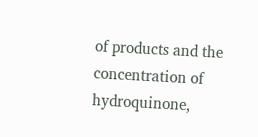of products and the concentration of hydroquinone,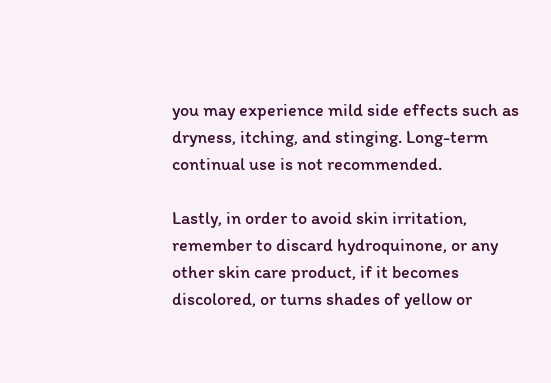you may experience mild side effects such as dryness, itching, and stinging. Long-term continual use is not recommended.

Lastly, in order to avoid skin irritation, remember to discard hydroquinone, or any other skin care product, if it becomes discolored, or turns shades of yellow or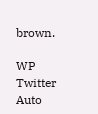brown.

WP Twitter Auto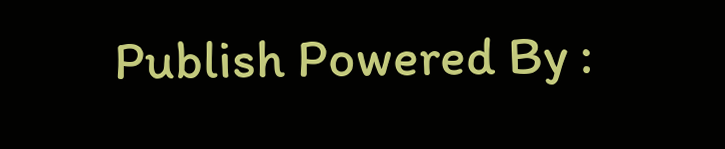Publish Powered By :